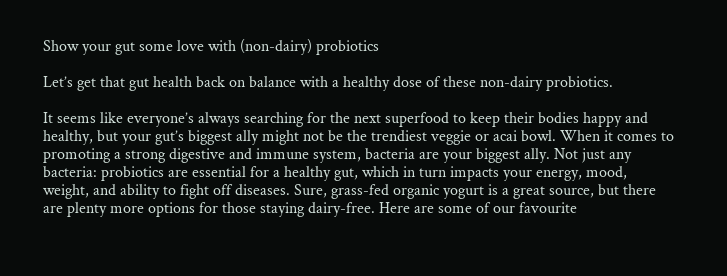Show your gut some love with (non-dairy) probiotics

Let’s get that gut health back on balance with a healthy dose of these non-dairy probiotics.

It seems like everyone’s always searching for the next superfood to keep their bodies happy and healthy, but your gut’s biggest ally might not be the trendiest veggie or acai bowl. When it comes to promoting a strong digestive and immune system, bacteria are your biggest ally. Not just any bacteria: probiotics are essential for a healthy gut, which in turn impacts your energy, mood, weight, and ability to fight off diseases. Sure, grass-fed organic yogurt is a great source, but there are plenty more options for those staying dairy-free. Here are some of our favourite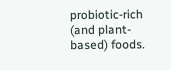probiotic-rich (and plant-based) foods.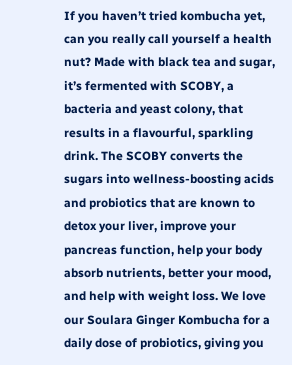If you haven’t tried kombucha yet, can you really call yourself a health nut? Made with black tea and sugar, it’s fermented with SCOBY, a bacteria and yeast colony, that results in a flavourful, sparkling drink. The SCOBY converts the sugars into wellness-boosting acids and probiotics that are known to detox your liver, improve your pancreas function, help your body absorb nutrients, better your mood, and help with weight loss. We love our Soulara Ginger Kombucha for a daily dose of probiotics, giving you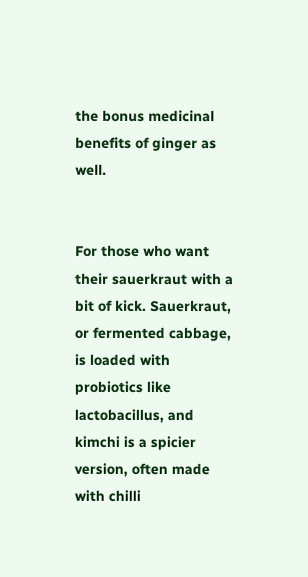the bonus medicinal benefits of ginger as well.


For those who want their sauerkraut with a bit of kick. Sauerkraut, or fermented cabbage, is loaded with probiotics like lactobacillus, and kimchi is a spicier version, often made with chilli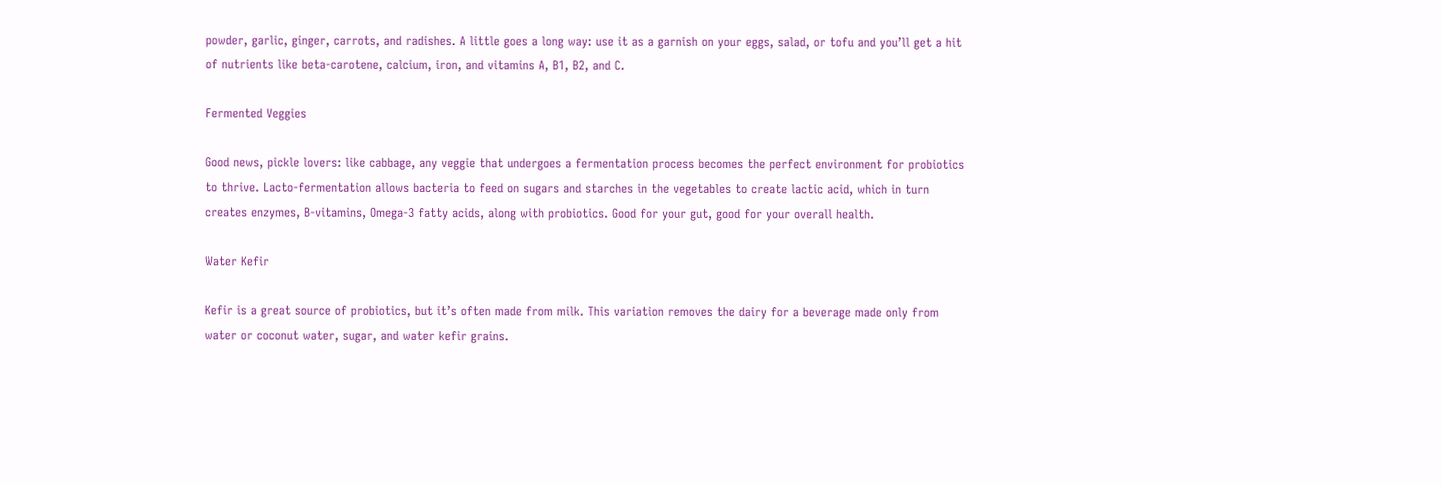powder, garlic, ginger, carrots, and radishes. A little goes a long way: use it as a garnish on your eggs, salad, or tofu and you’ll get a hit of nutrients like beta-carotene, calcium, iron, and vitamins A, B1, B2, and C.

Fermented Veggies

Good news, pickle lovers: like cabbage, any veggie that undergoes a fermentation process becomes the perfect environment for probiotics to thrive. Lacto-fermentation allows bacteria to feed on sugars and starches in the vegetables to create lactic acid, which in turn creates enzymes, B-vitamins, Omega-3 fatty acids, along with probiotics. Good for your gut, good for your overall health.

Water Kefir

Kefir is a great source of probiotics, but it’s often made from milk. This variation removes the dairy for a beverage made only from water or coconut water, sugar, and water kefir grains.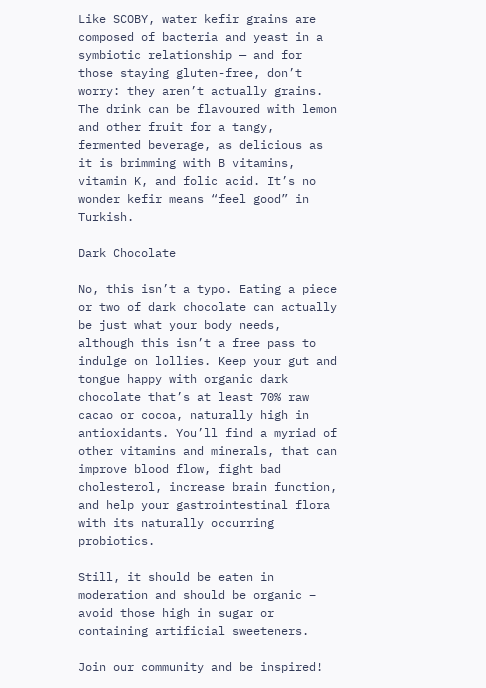Like SCOBY, water kefir grains are composed of bacteria and yeast in a symbiotic relationship — and for those staying gluten-free, don’t worry: they aren’t actually grains. The drink can be flavoured with lemon and other fruit for a tangy, fermented beverage, as delicious as it is brimming with B vitamins, vitamin K, and folic acid. It’s no wonder kefir means “feel good” in Turkish.

Dark Chocolate

No, this isn’t a typo. Eating a piece or two of dark chocolate can actually be just what your body needs, although this isn’t a free pass to indulge on lollies. Keep your gut and tongue happy with organic dark chocolate that’s at least 70% raw cacao or cocoa, naturally high in antioxidants. You’ll find a myriad of other vitamins and minerals, that can improve blood flow, fight bad cholesterol, increase brain function, and help your gastrointestinal flora with its naturally occurring probiotics.

Still, it should be eaten in moderation and should be organic – avoid those high in sugar or containing artificial sweeteners.

Join our community and be inspired!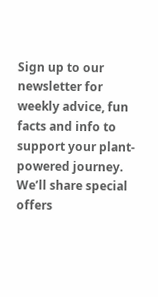Sign up to our newsletter for weekly advice, fun facts and info to support your plant-powered journey. We’ll share special offers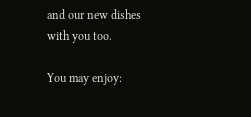and our new dishes with you too.

You may enjoy: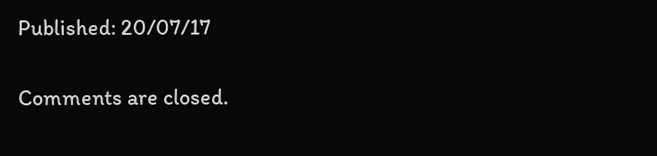Published: 20/07/17

Comments are closed.